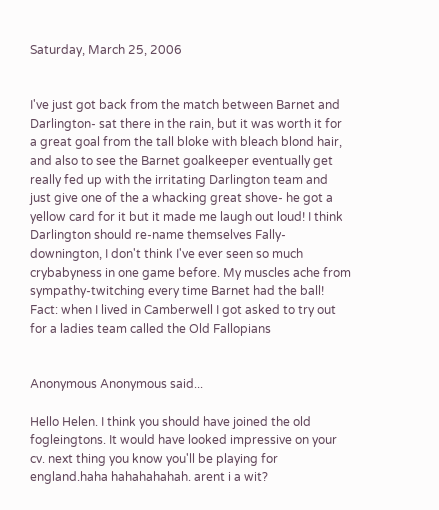Saturday, March 25, 2006


I've just got back from the match between Barnet and Darlington- sat there in the rain, but it was worth it for a great goal from the tall bloke with bleach blond hair, and also to see the Barnet goalkeeper eventually get really fed up with the irritating Darlington team and just give one of the a whacking great shove- he got a yellow card for it but it made me laugh out loud! I think Darlington should re-name themselves Fally-downington, I don't think I've ever seen so much crybabyness in one game before. My muscles ache from sympathy-twitching every time Barnet had the ball!
Fact: when I lived in Camberwell I got asked to try out for a ladies team called the Old Fallopians


Anonymous Anonymous said...

Hello Helen. I think you should have joined the old fogleingtons. It would have looked impressive on your cv. next thing you know you'll be playing for england.haha hahahahahah. arent i a wit?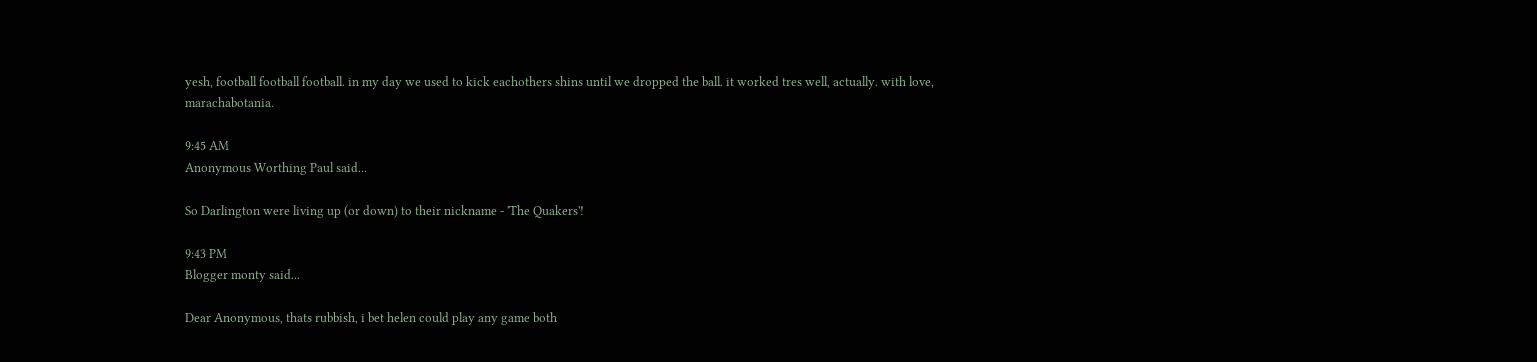yesh, football football football. in my day we used to kick eachothers shins until we dropped the ball. it worked tres well, actually. with love, marachabotania.

9:45 AM
Anonymous Worthing Paul said...

So Darlington were living up (or down) to their nickname - 'The Quakers'!

9:43 PM
Blogger monty said...

Dear Anonymous, thats rubbish, i bet helen could play any game both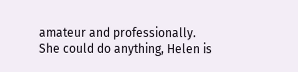amateur and professionally. She could do anything, Helen is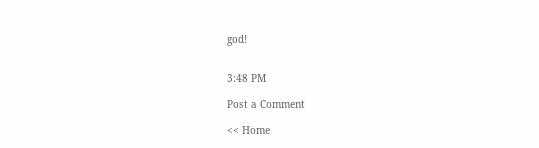god!


3:48 PM

Post a Comment

<< Home